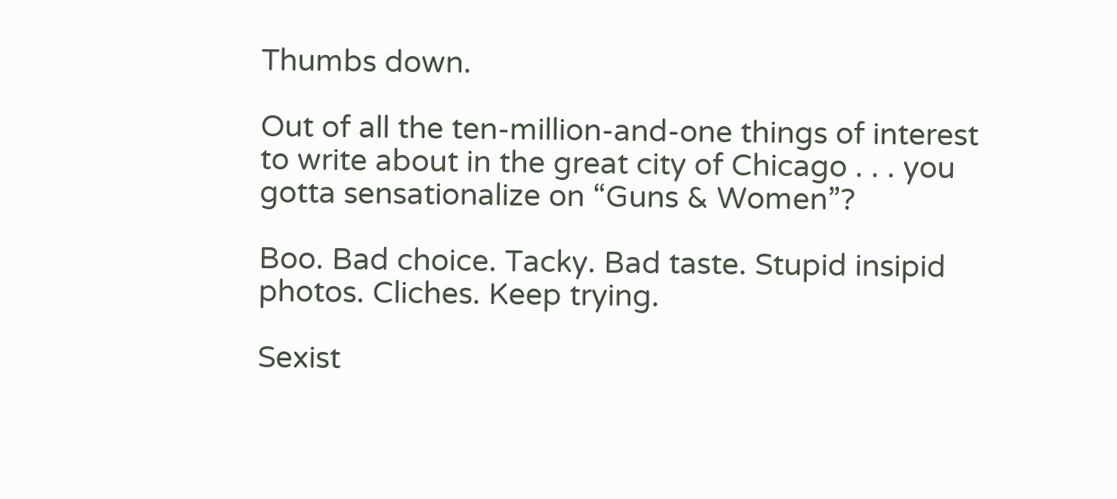Thumbs down.

Out of all the ten-million-and-one things of interest to write about in the great city of Chicago . . . you gotta sensationalize on “Guns & Women”?

Boo. Bad choice. Tacky. Bad taste. Stupid insipid photos. Cliches. Keep trying.

Sexist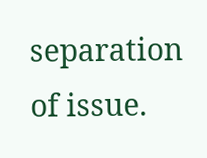separation of issue.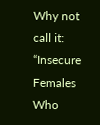Why not call it: “Insecure Females Who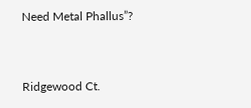Need Metal Phallus”?


Ridgewood Ct.